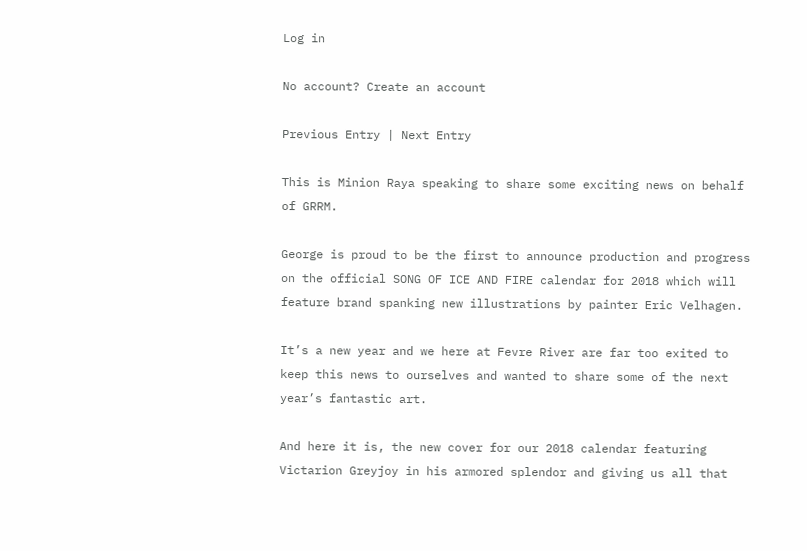Log in

No account? Create an account

Previous Entry | Next Entry

This is Minion Raya speaking to share some exciting news on behalf of GRRM.

George is proud to be the first to announce production and progress on the official SONG OF ICE AND FIRE calendar for 2018 which will feature brand spanking new illustrations by painter Eric Velhagen.

It’s a new year and we here at Fevre River are far too exited to keep this news to ourselves and wanted to share some of the next year’s fantastic art.

And here it is, the new cover for our 2018 calendar featuring Victarion Greyjoy in his armored splendor and giving us all that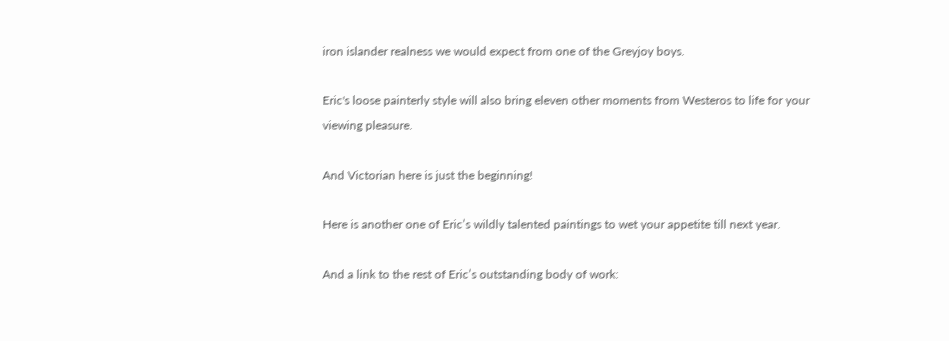iron islander realness we would expect from one of the Greyjoy boys.

Eric's loose painterly style will also bring eleven other moments from Westeros to life for your viewing pleasure.

And Victorian here is just the beginning!

Here is another one of Eric’s wildly talented paintings to wet your appetite till next year.

And a link to the rest of Eric’s outstanding body of work: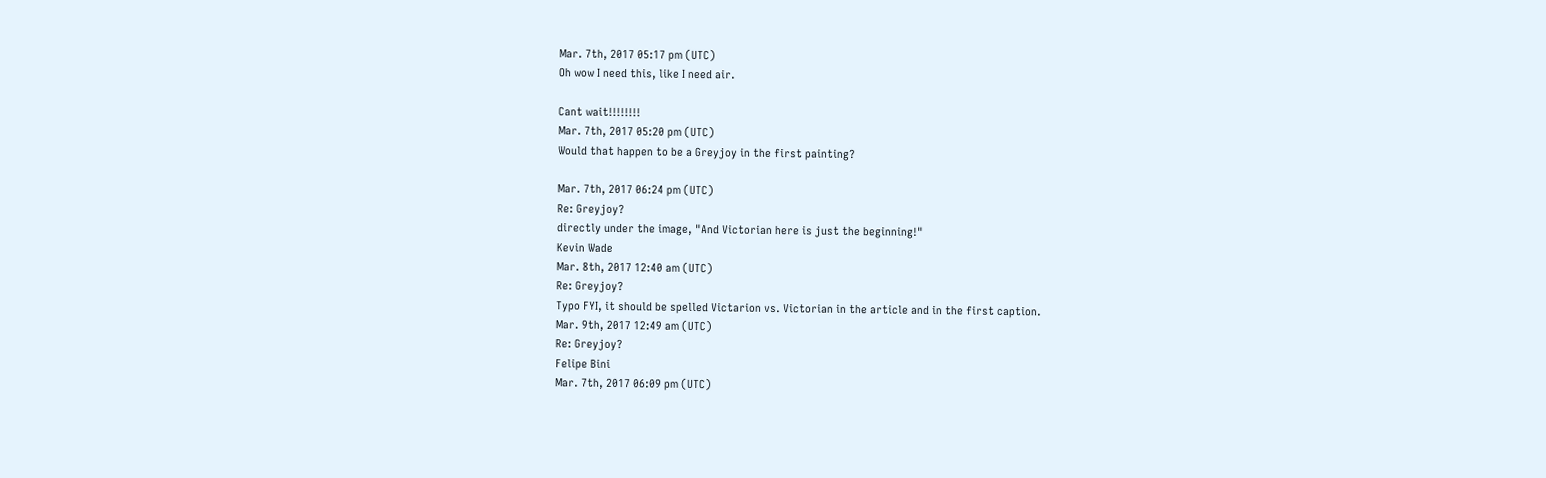Mar. 7th, 2017 05:17 pm (UTC)
Oh wow I need this, like I need air.

Cant wait!!!!!!!!
Mar. 7th, 2017 05:20 pm (UTC)
Would that happen to be a Greyjoy in the first painting?

Mar. 7th, 2017 06:24 pm (UTC)
Re: Greyjoy?
directly under the image, "And Victorian here is just the beginning!"
Kevin Wade
Mar. 8th, 2017 12:40 am (UTC)
Re: Greyjoy?
Typo FYI, it should be spelled Victarion vs. Victorian in the article and in the first caption.
Mar. 9th, 2017 12:49 am (UTC)
Re: Greyjoy?
Felipe Bini
Mar. 7th, 2017 06:09 pm (UTC)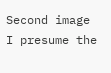Second image
I presume the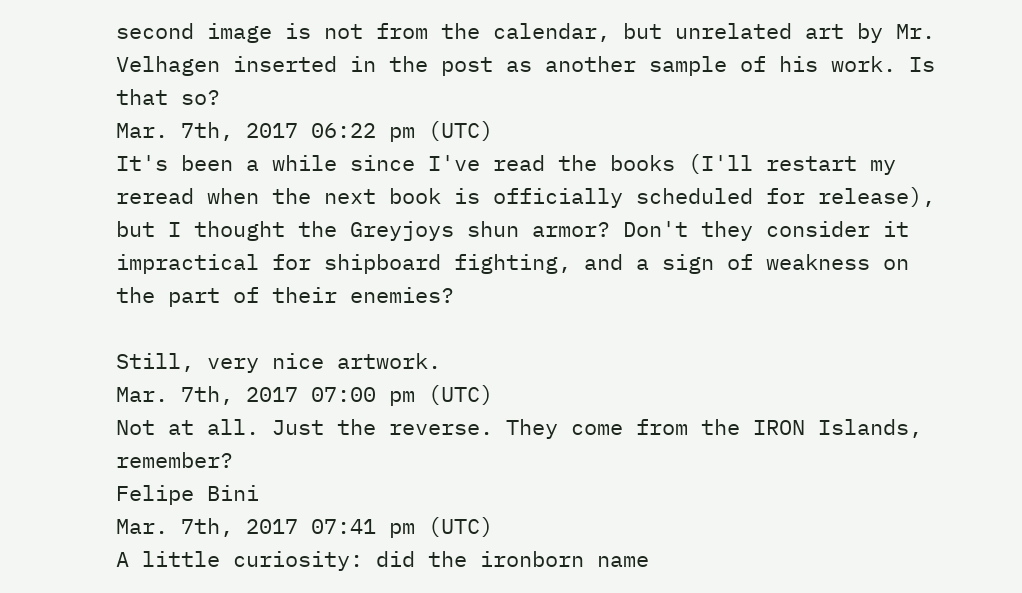second image is not from the calendar, but unrelated art by Mr. Velhagen inserted in the post as another sample of his work. Is that so?
Mar. 7th, 2017 06:22 pm (UTC)
It's been a while since I've read the books (I'll restart my reread when the next book is officially scheduled for release), but I thought the Greyjoys shun armor? Don't they consider it impractical for shipboard fighting, and a sign of weakness on the part of their enemies?

Still, very nice artwork.
Mar. 7th, 2017 07:00 pm (UTC)
Not at all. Just the reverse. They come from the IRON Islands, remember?
Felipe Bini
Mar. 7th, 2017 07:41 pm (UTC)
A little curiosity: did the ironborn name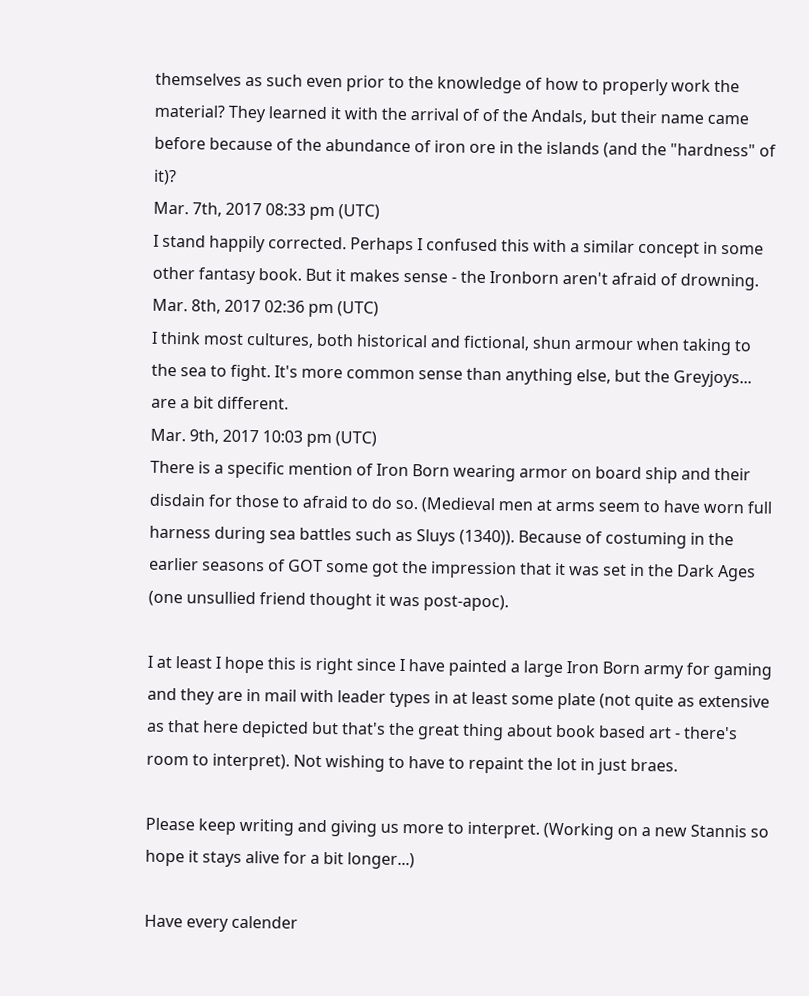themselves as such even prior to the knowledge of how to properly work the material? They learned it with the arrival of of the Andals, but their name came before because of the abundance of iron ore in the islands (and the "hardness" of it)?
Mar. 7th, 2017 08:33 pm (UTC)
I stand happily corrected. Perhaps I confused this with a similar concept in some other fantasy book. But it makes sense - the Ironborn aren't afraid of drowning.
Mar. 8th, 2017 02:36 pm (UTC)
I think most cultures, both historical and fictional, shun armour when taking to the sea to fight. It's more common sense than anything else, but the Greyjoys... are a bit different.
Mar. 9th, 2017 10:03 pm (UTC)
There is a specific mention of Iron Born wearing armor on board ship and their disdain for those to afraid to do so. (Medieval men at arms seem to have worn full harness during sea battles such as Sluys (1340)). Because of costuming in the earlier seasons of GOT some got the impression that it was set in the Dark Ages (one unsullied friend thought it was post-apoc).

I at least I hope this is right since I have painted a large Iron Born army for gaming and they are in mail with leader types in at least some plate (not quite as extensive as that here depicted but that's the great thing about book based art - there's room to interpret). Not wishing to have to repaint the lot in just braes.

Please keep writing and giving us more to interpret. (Working on a new Stannis so hope it stays alive for a bit longer...)

Have every calender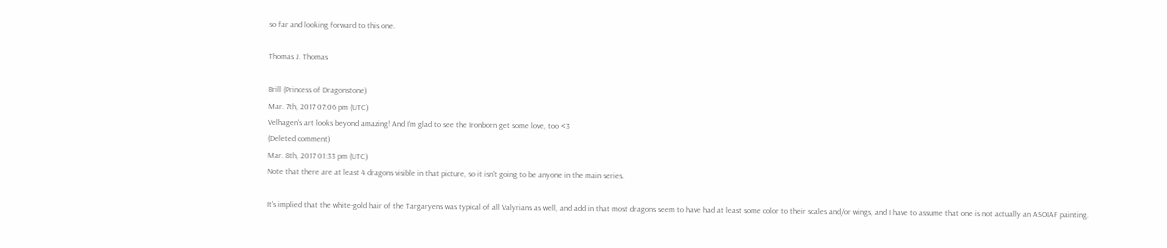so far and looking forward to this one.

Thomas J. Thomas

Brill (Princess of Dragonstone)
Mar. 7th, 2017 07:06 pm (UTC)
Velhagen's art looks beyond amazing! And I'm glad to see the Ironborn get some love, too <3
(Deleted comment)
Mar. 8th, 2017 01:33 pm (UTC)
Note that there are at least 4 dragons visible in that picture, so it isn't going to be anyone in the main series.

It's implied that the white-gold hair of the Targaryens was typical of all Valyrians as well, and add in that most dragons seem to have had at least some color to their scales and/or wings, and I have to assume that one is not actually an ASOIAF painting.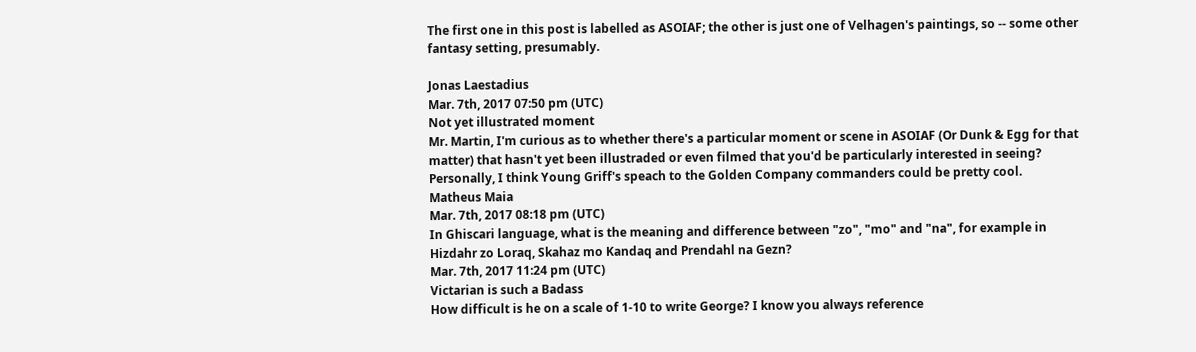The first one in this post is labelled as ASOIAF; the other is just one of Velhagen's paintings, so -- some other fantasy setting, presumably.

Jonas Laestadius
Mar. 7th, 2017 07:50 pm (UTC)
Not yet illustrated moment
Mr. Martin, I'm curious as to whether there's a particular moment or scene in ASOIAF (Or Dunk & Egg for that matter) that hasn't yet been illustraded or even filmed that you'd be particularly interested in seeing?
Personally, I think Young Griff's speach to the Golden Company commanders could be pretty cool.
Matheus Maia
Mar. 7th, 2017 08:18 pm (UTC)
In Ghiscari language, what is the meaning and difference between "zo", "mo" and "na", for example in Hizdahr zo Loraq, Skahaz mo Kandaq and Prendahl na Gezn?
Mar. 7th, 2017 11:24 pm (UTC)
Victarian is such a Badass
How difficult is he on a scale of 1-10 to write George? I know you always reference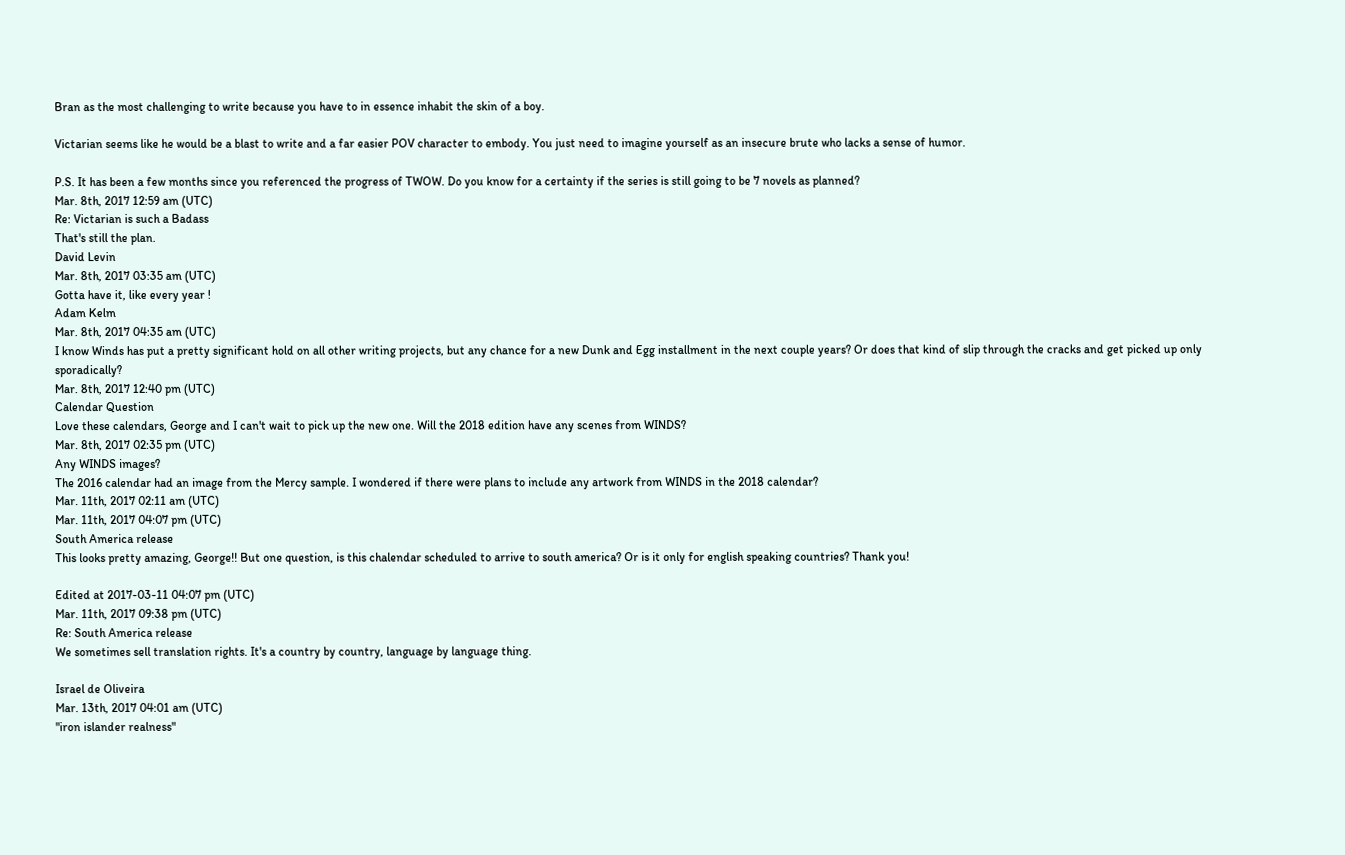Bran as the most challenging to write because you have to in essence inhabit the skin of a boy.

Victarian seems like he would be a blast to write and a far easier POV character to embody. You just need to imagine yourself as an insecure brute who lacks a sense of humor.

P.S. It has been a few months since you referenced the progress of TWOW. Do you know for a certainty if the series is still going to be 7 novels as planned?
Mar. 8th, 2017 12:59 am (UTC)
Re: Victarian is such a Badass
That's still the plan.
David Levin
Mar. 8th, 2017 03:35 am (UTC)
Gotta have it, like every year !
Adam Kelm
Mar. 8th, 2017 04:35 am (UTC)
I know Winds has put a pretty significant hold on all other writing projects, but any chance for a new Dunk and Egg installment in the next couple years? Or does that kind of slip through the cracks and get picked up only sporadically?
Mar. 8th, 2017 12:40 pm (UTC)
Calendar Question
Love these calendars, George and I can't wait to pick up the new one. Will the 2018 edition have any scenes from WINDS?
Mar. 8th, 2017 02:35 pm (UTC)
Any WINDS images?
The 2016 calendar had an image from the Mercy sample. I wondered if there were plans to include any artwork from WINDS in the 2018 calendar?
Mar. 11th, 2017 02:11 am (UTC)
Mar. 11th, 2017 04:07 pm (UTC)
South America release
This looks pretty amazing, George!! But one question, is this chalendar scheduled to arrive to south america? Or is it only for english speaking countries? Thank you!

Edited at 2017-03-11 04:07 pm (UTC)
Mar. 11th, 2017 09:38 pm (UTC)
Re: South America release
We sometimes sell translation rights. It's a country by country, language by language thing.

Israel de Oliveira
Mar. 13th, 2017 04:01 am (UTC)
"iron islander realness"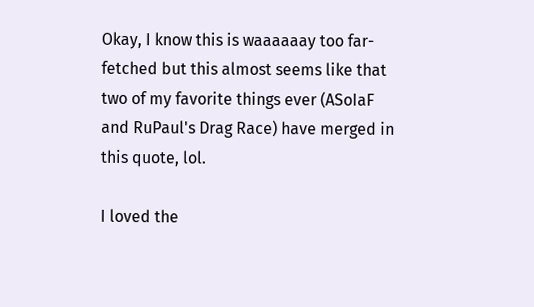Okay, I know this is waaaaaay too far-fetched but this almost seems like that two of my favorite things ever (ASoIaF and RuPaul's Drag Race) have merged in this quote, lol.

I loved the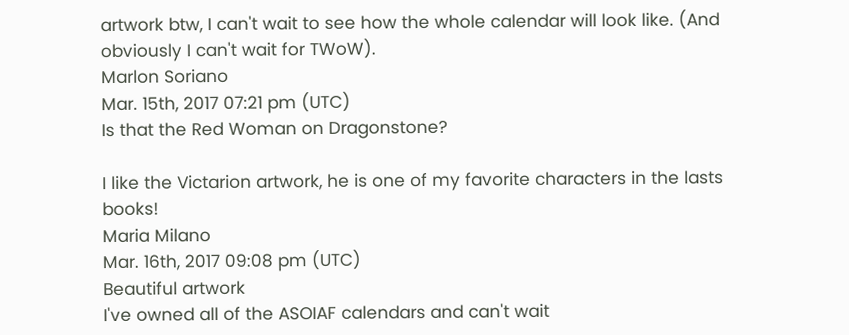artwork btw, I can't wait to see how the whole calendar will look like. (And obviously I can't wait for TWoW).
Marlon Soriano
Mar. 15th, 2017 07:21 pm (UTC)
Is that the Red Woman on Dragonstone?

I like the Victarion artwork, he is one of my favorite characters in the lasts books!
Maria Milano
Mar. 16th, 2017 09:08 pm (UTC)
Beautiful artwork
I've owned all of the ASOIAF calendars and can't wait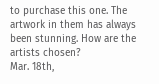to purchase this one. The artwork in them has always been stunning. How are the artists chosen?
Mar. 18th,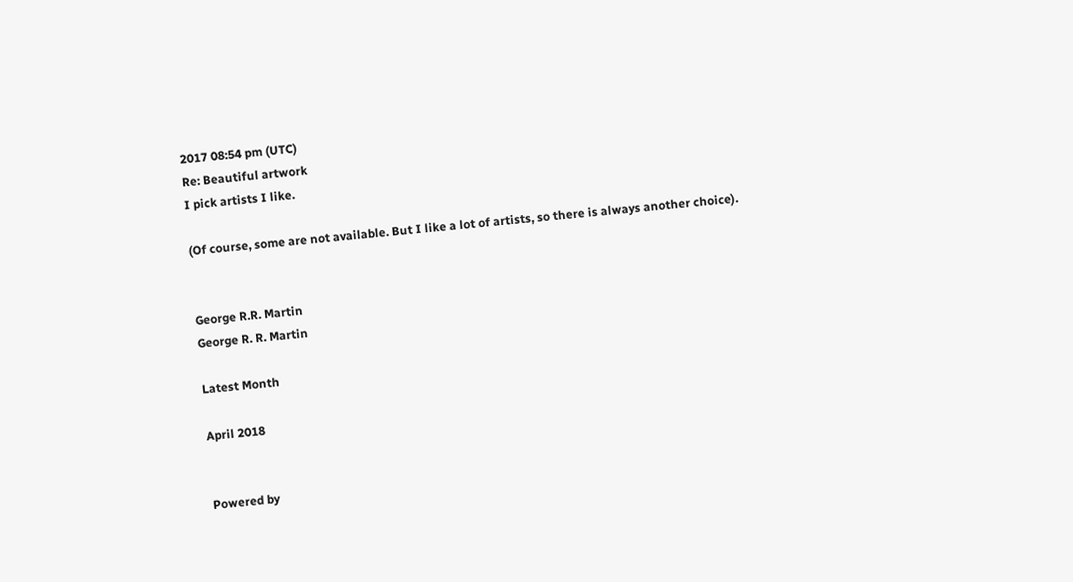2017 08:54 pm (UTC)
Re: Beautiful artwork
I pick artists I like.

(Of course, some are not available. But I like a lot of artists, so there is always another choice).


George R.R. Martin
George R. R. Martin

Latest Month

April 2018


Powered by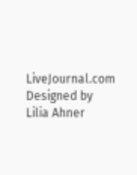LiveJournal.com
Designed by Lilia Ahner